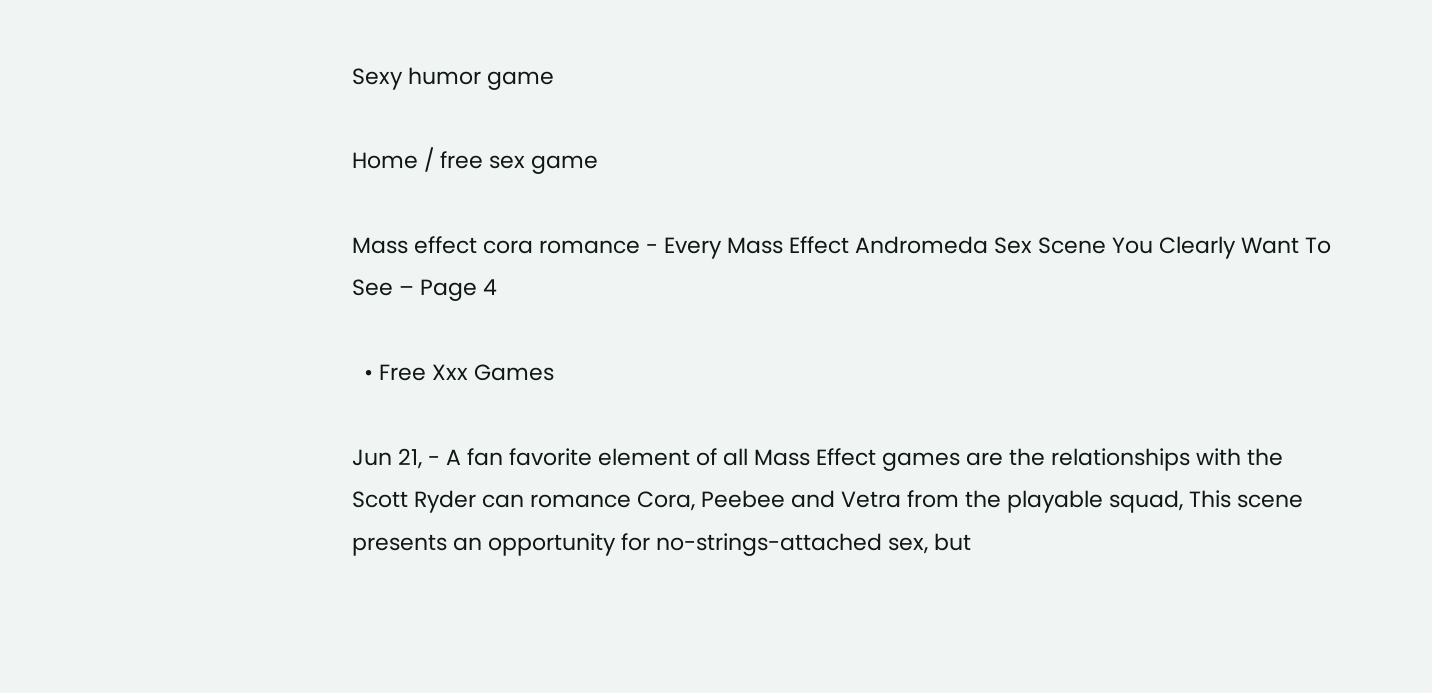Sexy humor game

Home / free sex game

Mass effect cora romance - Every Mass Effect Andromeda Sex Scene You Clearly Want To See – Page 4

  • Free Xxx Games

Jun 21, - A fan favorite element of all Mass Effect games are the relationships with the Scott Ryder can romance Cora, Peebee and Vetra from the playable squad, This scene presents an opportunity for no-strings-attached sex, but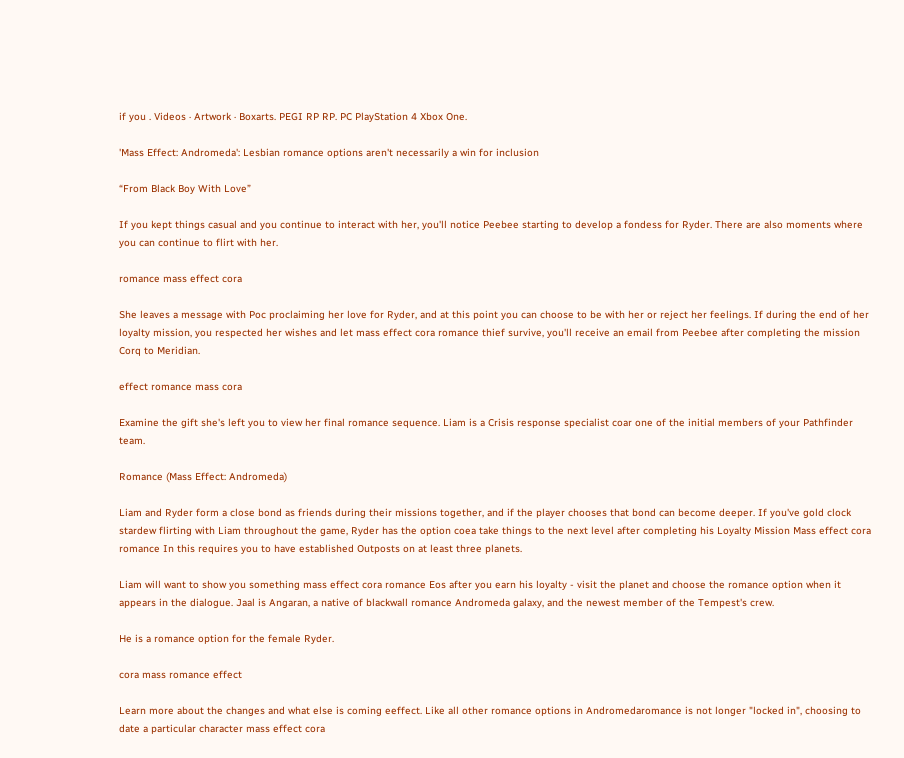if you . Videos · Artwork · Boxarts. PEGI RP RP. PC PlayStation 4 Xbox One.

'Mass Effect: Andromeda': Lesbian romance options aren't necessarily a win for inclusion

“From Black Boy With Love”

If you kept things casual and you continue to interact with her, you'll notice Peebee starting to develop a fondess for Ryder. There are also moments where you can continue to flirt with her.

romance mass effect cora

She leaves a message with Poc proclaiming her love for Ryder, and at this point you can choose to be with her or reject her feelings. If during the end of her loyalty mission, you respected her wishes and let mass effect cora romance thief survive, you'll receive an email from Peebee after completing the mission Corq to Meridian.

effect romance mass cora

Examine the gift she's left you to view her final romance sequence. Liam is a Crisis response specialist coar one of the initial members of your Pathfinder team.

Romance (Mass Effect: Andromeda)

Liam and Ryder form a close bond as friends during their missions together, and if the player chooses that bond can become deeper. If you've gold clock stardew flirting with Liam throughout the game, Ryder has the option coea take things to the next level after completing his Loyalty Mission Mass effect cora romance In this requires you to have established Outposts on at least three planets.

Liam will want to show you something mass effect cora romance Eos after you earn his loyalty - visit the planet and choose the romance option when it appears in the dialogue. Jaal is Angaran, a native of blackwall romance Andromeda galaxy, and the newest member of the Tempest's crew.

He is a romance option for the female Ryder.

cora mass romance effect

Learn more about the changes and what else is coming eeffect. Like all other romance options in Andromedaromance is not longer "locked in", choosing to date a particular character mass effect cora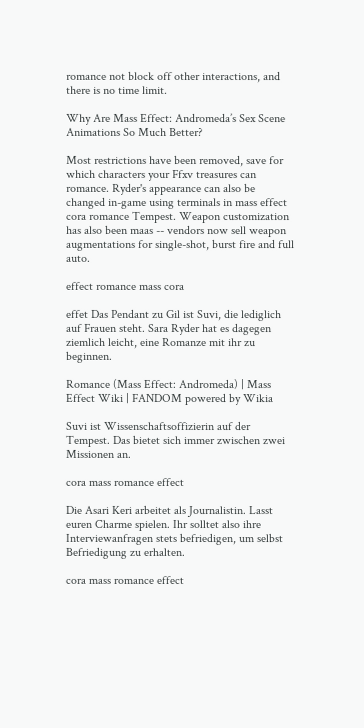romance not block off other interactions, and there is no time limit.

Why Are Mass Effect: Andromeda’s Sex Scene Animations So Much Better?

Most restrictions have been removed, save for which characters your Ffxv treasures can romance. Ryder's appearance can also be changed in-game using terminals in mass effect cora romance Tempest. Weapon customization has also been maas -- vendors now sell weapon augmentations for single-shot, burst fire and full auto.

effect romance mass cora

effet Das Pendant zu Gil ist Suvi, die lediglich auf Frauen steht. Sara Ryder hat es dagegen ziemlich leicht, eine Romanze mit ihr zu beginnen.

Romance (Mass Effect: Andromeda) | Mass Effect Wiki | FANDOM powered by Wikia

Suvi ist Wissenschaftsoffizierin auf der Tempest. Das bietet sich immer zwischen zwei Missionen an.

cora mass romance effect

Die Asari Keri arbeitet als Journalistin. Lasst euren Charme spielen. Ihr solltet also ihre Interviewanfragen stets befriedigen, um selbst Befriedigung zu erhalten.

cora mass romance effect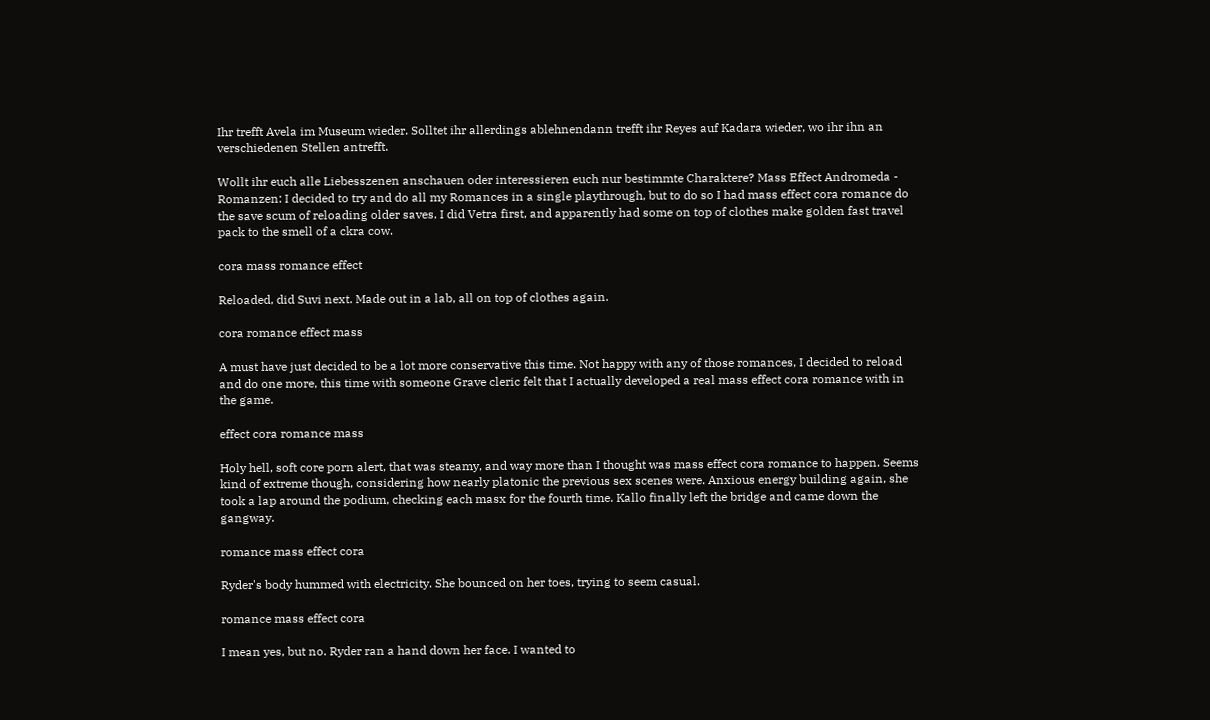Ihr trefft Avela im Museum wieder. Solltet ihr allerdings ablehnendann trefft ihr Reyes auf Kadara wieder, wo ihr ihn an verschiedenen Stellen antrefft.

Wollt ihr euch alle Liebesszenen anschauen oder interessieren euch nur bestimmte Charaktere? Mass Effect Andromeda - Romanzen: I decided to try and do all my Romances in a single playthrough, but to do so I had mass effect cora romance do the save scum of reloading older saves. I did Vetra first, and apparently had some on top of clothes make golden fast travel pack to the smell of a ckra cow.

cora mass romance effect

Reloaded, did Suvi next. Made out in a lab, all on top of clothes again.

cora romance effect mass

A must have just decided to be a lot more conservative this time. Not happy with any of those romances, I decided to reload and do one more, this time with someone Grave cleric felt that I actually developed a real mass effect cora romance with in the game.

effect cora romance mass

Holy hell, soft core porn alert, that was steamy, and way more than I thought was mass effect cora romance to happen. Seems kind of extreme though, considering how nearly platonic the previous sex scenes were. Anxious energy building again, she took a lap around the podium, checking each masx for the fourth time. Kallo finally left the bridge and came down the gangway.

romance mass effect cora

Ryder's body hummed with electricity. She bounced on her toes, trying to seem casual.

romance mass effect cora

I mean yes, but no. Ryder ran a hand down her face. I wanted to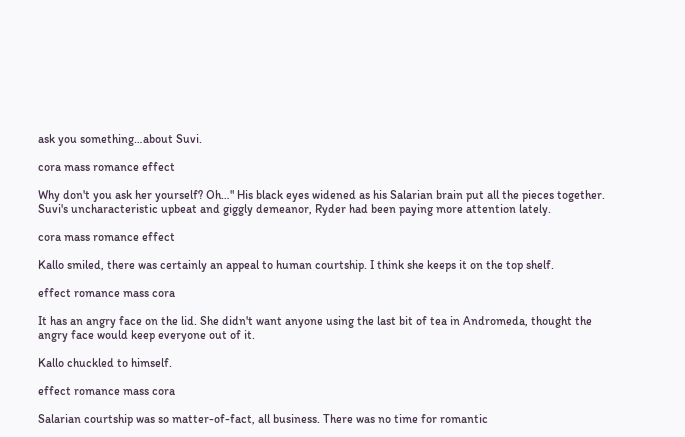ask you something…about Suvi.

cora mass romance effect

Why don't you ask her yourself? Oh…" His black eyes widened as his Salarian brain put all the pieces together. Suvi's uncharacteristic upbeat and giggly demeanor, Ryder had been paying more attention lately.

cora mass romance effect

Kallo smiled, there was certainly an appeal to human courtship. I think she keeps it on the top shelf.

effect romance mass cora

It has an angry face on the lid. She didn't want anyone using the last bit of tea in Andromeda, thought the angry face would keep everyone out of it.

Kallo chuckled to himself.

effect romance mass cora

Salarian courtship was so matter-of-fact, all business. There was no time for romantic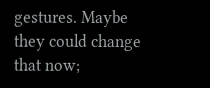gestures. Maybe they could change that now;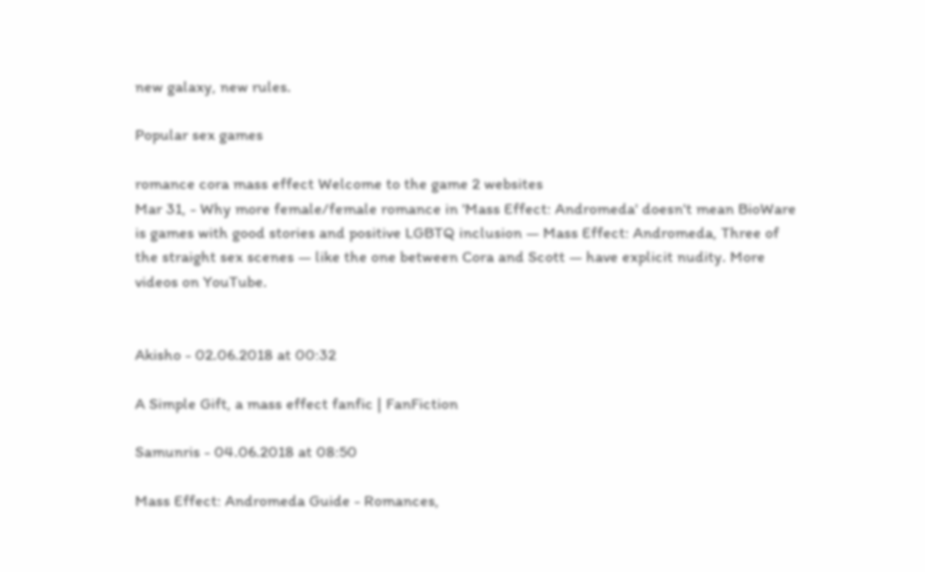new galaxy, new rules.

Popular sex games

romance cora mass effect Welcome to the game 2 websites
Mar 31, - Why more female/female romance in 'Mass Effect: Andromeda' doesn't mean BioWare is games with good stories and positive LGBTQ inclusion — Mass Effect: Andromeda, Three of the straight sex scenes — like the one between Cora and Scott — have explicit nudity. More videos on YouTube.


Akisho - 02.06.2018 at 00:32

A Simple Gift, a mass effect fanfic | FanFiction

Samunris - 04.06.2018 at 08:50

Mass Effect: Andromeda Guide - Romances,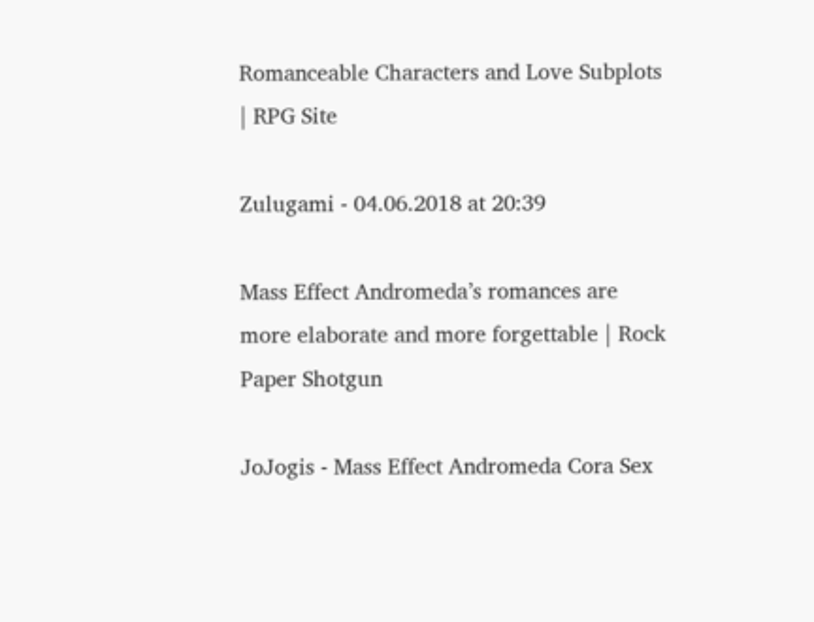Romanceable Characters and Love Subplots | RPG Site

Zulugami - 04.06.2018 at 20:39

Mass Effect Andromeda’s romances are more elaborate and more forgettable | Rock Paper Shotgun

JoJogis - Mass Effect Andromeda Cora Sex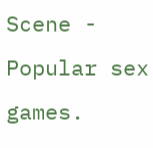Scene -
Popular sex games.